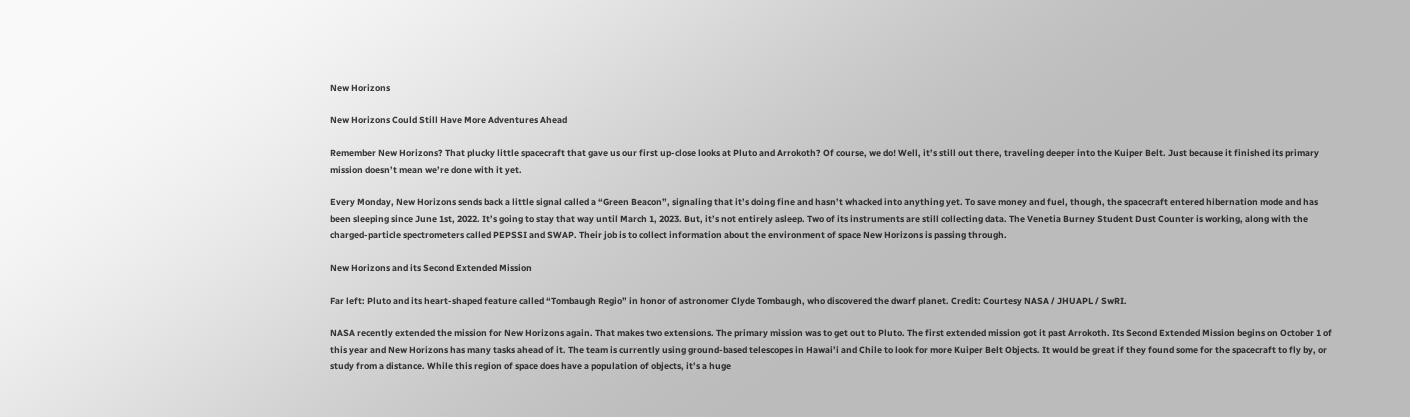New Horizons

New Horizons Could Still Have More Adventures Ahead

Remember New Horizons? That plucky little spacecraft that gave us our first up-close looks at Pluto and Arrokoth? Of course, we do! Well, it’s still out there, traveling deeper into the Kuiper Belt. Just because it finished its primary mission doesn’t mean we’re done with it yet.

Every Monday, New Horizons sends back a little signal called a “Green Beacon”, signaling that it’s doing fine and hasn’t whacked into anything yet. To save money and fuel, though, the spacecraft entered hibernation mode and has been sleeping since June 1st, 2022. It’s going to stay that way until March 1, 2023. But, it’s not entirely asleep. Two of its instruments are still collecting data. The Venetia Burney Student Dust Counter is working, along with the charged-particle spectrometers called PEPSSI and SWAP. Their job is to collect information about the environment of space New Horizons is passing through.

New Horizons and its Second Extended Mission

Far left: Pluto and its heart-shaped feature called “Tombaugh Regio” in honor of astronomer Clyde Tombaugh, who discovered the dwarf planet. Credit: Courtesy NASA / JHUAPL / SwRI.

NASA recently extended the mission for New Horizons again. That makes two extensions. The primary mission was to get out to Pluto. The first extended mission got it past Arrokoth. Its Second Extended Mission begins on October 1 of this year and New Horizons has many tasks ahead of it. The team is currently using ground-based telescopes in Hawai’i and Chile to look for more Kuiper Belt Objects. It would be great if they found some for the spacecraft to fly by, or study from a distance. While this region of space does have a population of objects, it’s a huge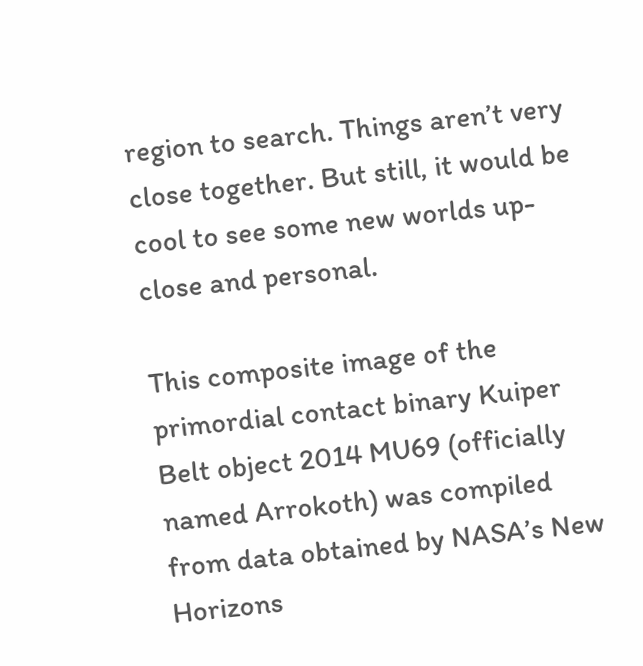region to search. Things aren’t very close together. But still, it would be cool to see some new worlds up-close and personal.

This composite image of the primordial contact binary Kuiper Belt object 2014 MU69 (officially named Arrokoth) was compiled from data obtained by NASA’s New Horizons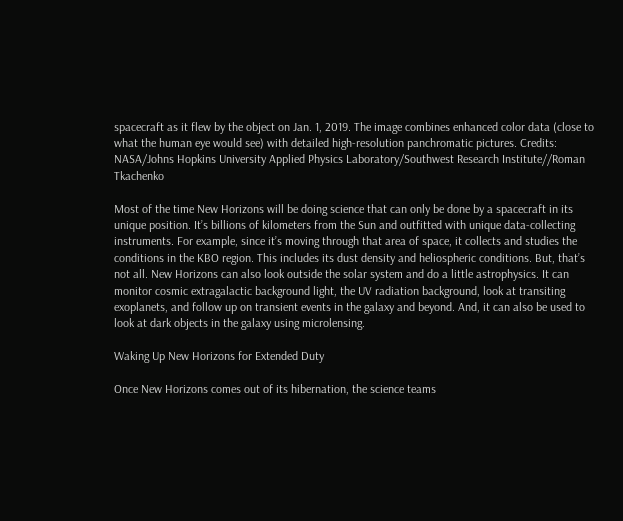spacecraft as it flew by the object on Jan. 1, 2019. The image combines enhanced color data (close to what the human eye would see) with detailed high-resolution panchromatic pictures. Credits: NASA/Johns Hopkins University Applied Physics Laboratory/Southwest Research Institute//Roman Tkachenko

Most of the time New Horizons will be doing science that can only be done by a spacecraft in its unique position. It’s billions of kilometers from the Sun and outfitted with unique data-collecting instruments. For example, since it’s moving through that area of space, it collects and studies the conditions in the KBO region. This includes its dust density and heliospheric conditions. But, that’s not all. New Horizons can also look outside the solar system and do a little astrophysics. It can monitor cosmic extragalactic background light, the UV radiation background, look at transiting exoplanets, and follow up on transient events in the galaxy and beyond. And, it can also be used to look at dark objects in the galaxy using microlensing.

Waking Up New Horizons for Extended Duty

Once New Horizons comes out of its hibernation, the science teams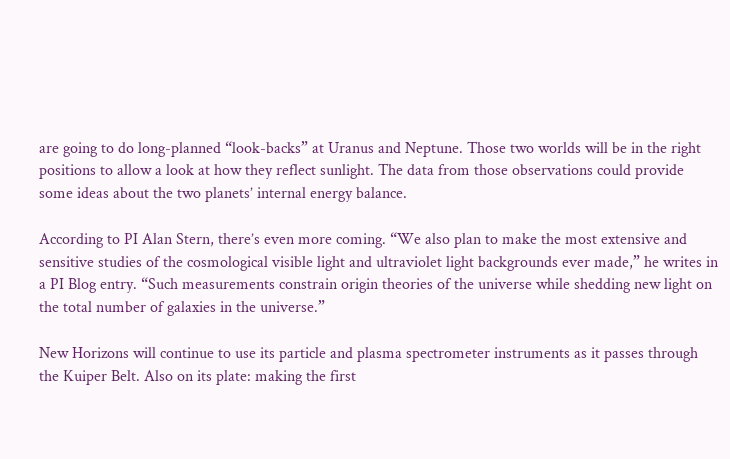are going to do long-planned “look-backs” at Uranus and Neptune. Those two worlds will be in the right positions to allow a look at how they reflect sunlight. The data from those observations could provide some ideas about the two planets’ internal energy balance.

According to PI Alan Stern, there’s even more coming. “We also plan to make the most extensive and sensitive studies of the cosmological visible light and ultraviolet light backgrounds ever made,” he writes in a PI Blog entry. “Such measurements constrain origin theories of the universe while shedding new light on the total number of galaxies in the universe.”

New Horizons will continue to use its particle and plasma spectrometer instruments as it passes through the Kuiper Belt. Also on its plate: making the first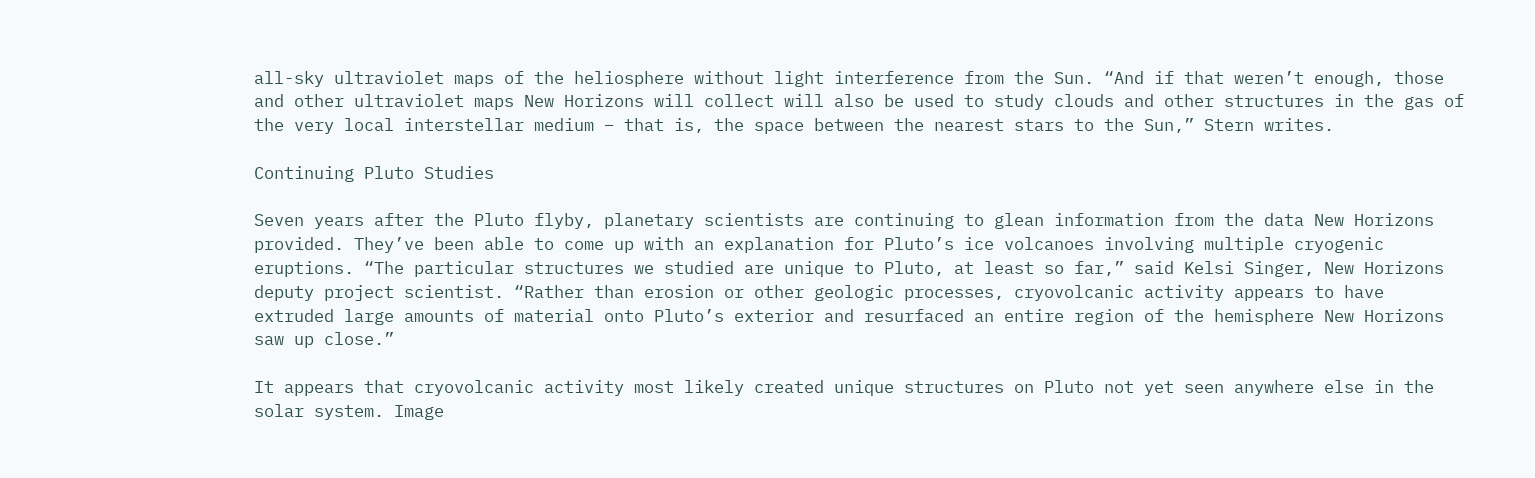all-sky ultraviolet maps of the heliosphere without light interference from the Sun. “And if that weren’t enough, those and other ultraviolet maps New Horizons will collect will also be used to study clouds and other structures in the gas of the very local interstellar medium – that is, the space between the nearest stars to the Sun,” Stern writes.

Continuing Pluto Studies

Seven years after the Pluto flyby, planetary scientists are continuing to glean information from the data New Horizons provided. They’ve been able to come up with an explanation for Pluto’s ice volcanoes involving multiple cryogenic eruptions. “The particular structures we studied are unique to Pluto, at least so far,” said Kelsi Singer, New Horizons deputy project scientist. “Rather than erosion or other geologic processes, cryovolcanic activity appears to have extruded large amounts of material onto Pluto’s exterior and resurfaced an entire region of the hemisphere New Horizons saw up close.”

It appears that cryovolcanic activity most likely created unique structures on Pluto not yet seen anywhere else in the solar system. Image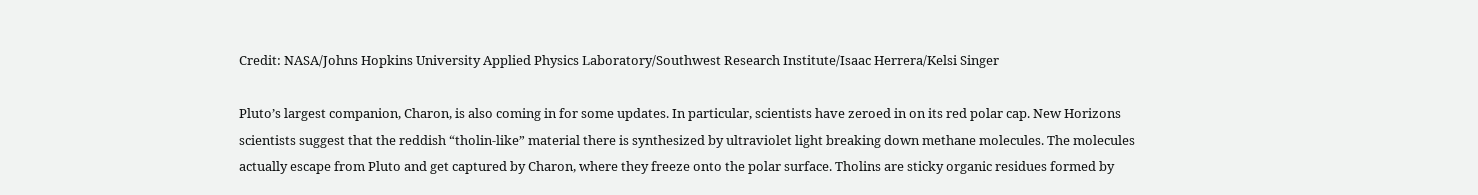Credit: NASA/Johns Hopkins University Applied Physics Laboratory/Southwest Research Institute/Isaac Herrera/Kelsi Singer

Pluto’s largest companion, Charon, is also coming in for some updates. In particular, scientists have zeroed in on its red polar cap. New Horizons scientists suggest that the reddish “tholin-like” material there is synthesized by ultraviolet light breaking down methane molecules. The molecules actually escape from Pluto and get captured by Charon, where they freeze onto the polar surface. Tholins are sticky organic residues formed by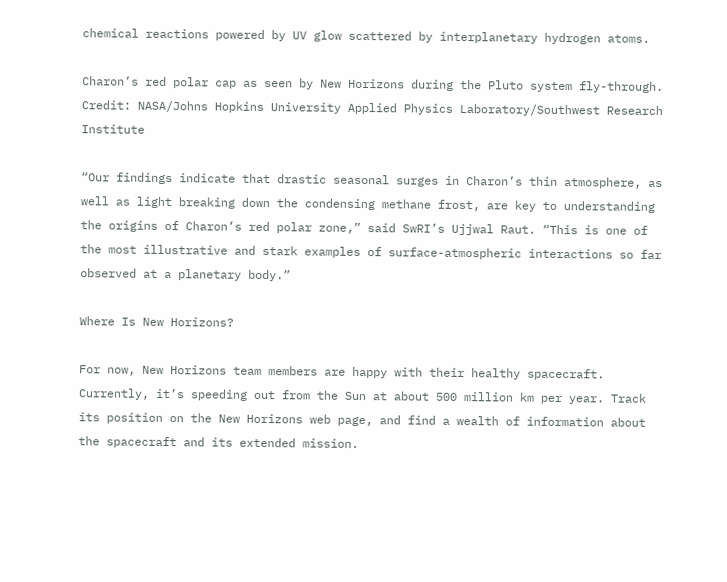chemical reactions powered by UV glow scattered by interplanetary hydrogen atoms.

Charon’s red polar cap as seen by New Horizons during the Pluto system fly-through. Credit: NASA/Johns Hopkins University Applied Physics Laboratory/Southwest Research Institute

“Our findings indicate that drastic seasonal surges in Charon’s thin atmosphere, as well as light breaking down the condensing methane frost, are key to understanding the origins of Charon’s red polar zone,” said SwRI’s Ujjwal Raut. “This is one of the most illustrative and stark examples of surface-atmospheric interactions so far observed at a planetary body.”

Where Is New Horizons?

For now, New Horizons team members are happy with their healthy spacecraft. Currently, it’s speeding out from the Sun at about 500 million km per year. Track its position on the New Horizons web page, and find a wealth of information about the spacecraft and its extended mission.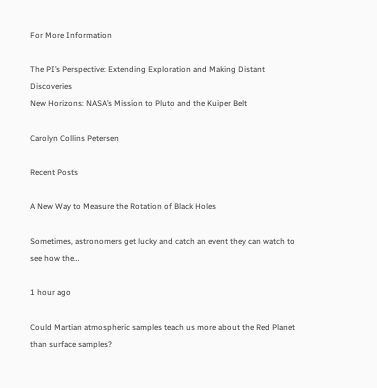For More Information

The PI’s Perspective: Extending Exploration and Making Distant Discoveries
New Horizons: NASA’s Mission to Pluto and the Kuiper Belt

Carolyn Collins Petersen

Recent Posts

A New Way to Measure the Rotation of Black Holes

Sometimes, astronomers get lucky and catch an event they can watch to see how the…

1 hour ago

Could Martian atmospheric samples teach us more about the Red Planet than surface samples?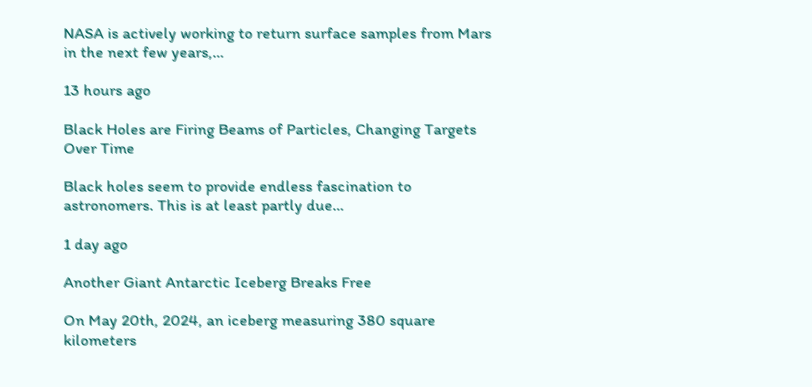NASA is actively working to return surface samples from Mars in the next few years,…

13 hours ago

Black Holes are Firing Beams of Particles, Changing Targets Over Time

Black holes seem to provide endless fascination to astronomers. This is at least partly due…

1 day ago

Another Giant Antarctic Iceberg Breaks Free

On May 20th, 2024, an iceberg measuring 380 square kilometers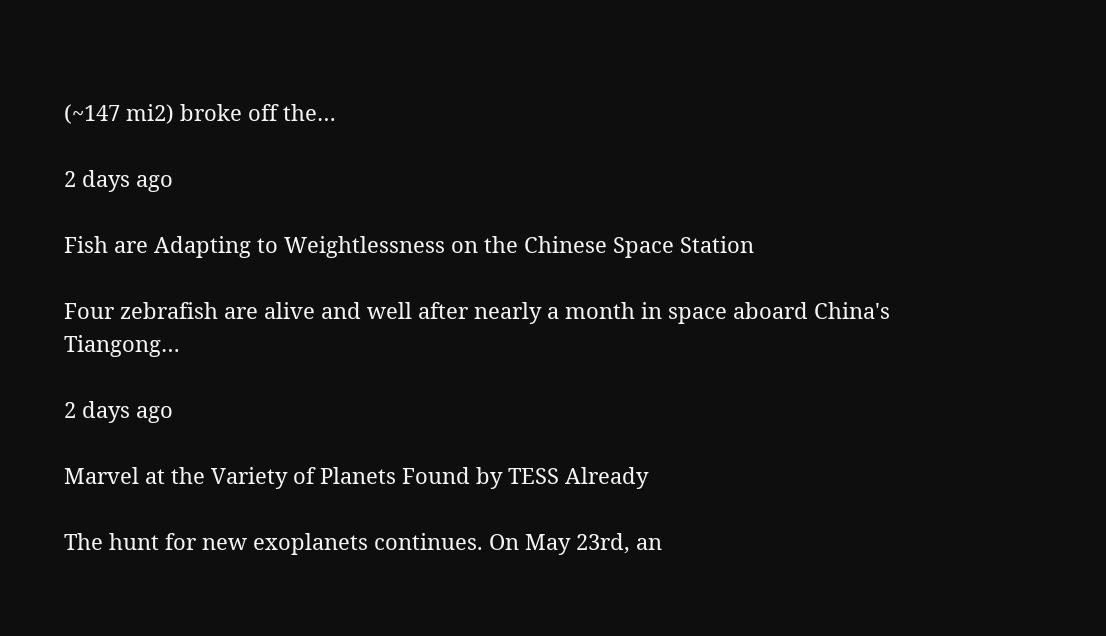(~147 mi2) broke off the…

2 days ago

Fish are Adapting to Weightlessness on the Chinese Space Station

Four zebrafish are alive and well after nearly a month in space aboard China's Tiangong…

2 days ago

Marvel at the Variety of Planets Found by TESS Already

The hunt for new exoplanets continues. On May 23rd, an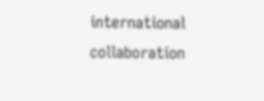international collaboration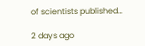of scientists published…

2 days ago